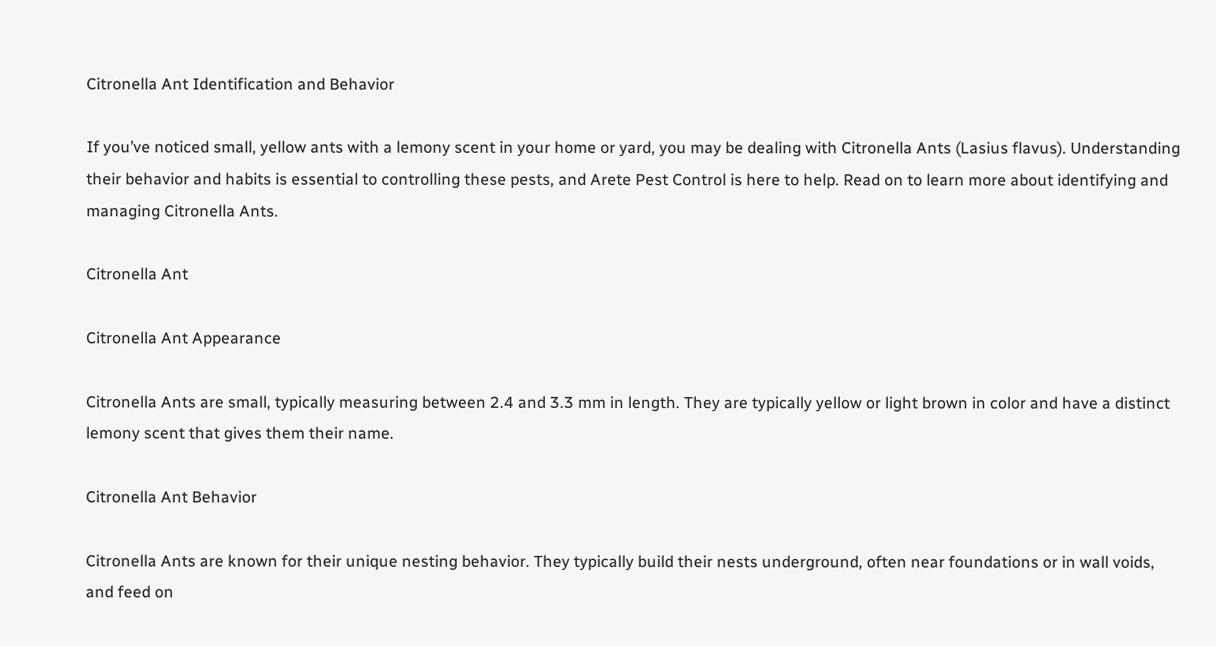Citronella Ant Identification and Behavior

If you’ve noticed small, yellow ants with a lemony scent in your home or yard, you may be dealing with Citronella Ants (Lasius flavus). Understanding their behavior and habits is essential to controlling these pests, and Arete Pest Control is here to help. Read on to learn more about identifying and managing Citronella Ants.

Citronella Ant

Citronella Ant Appearance

Citronella Ants are small, typically measuring between 2.4 and 3.3 mm in length. They are typically yellow or light brown in color and have a distinct lemony scent that gives them their name.

Citronella Ant Behavior

Citronella Ants are known for their unique nesting behavior. They typically build their nests underground, often near foundations or in wall voids, and feed on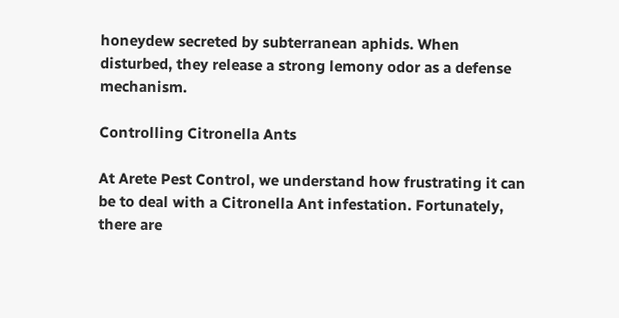honeydew secreted by subterranean aphids. When disturbed, they release a strong lemony odor as a defense mechanism.

Controlling Citronella Ants

At Arete Pest Control, we understand how frustrating it can be to deal with a Citronella Ant infestation. Fortunately, there are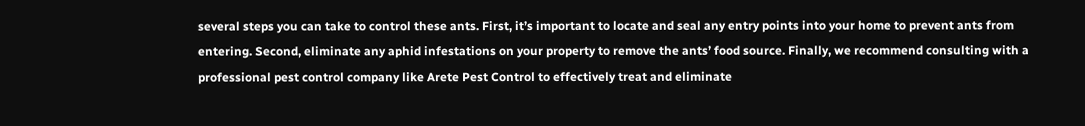several steps you can take to control these ants. First, it’s important to locate and seal any entry points into your home to prevent ants from entering. Second, eliminate any aphid infestations on your property to remove the ants’ food source. Finally, we recommend consulting with a professional pest control company like Arete Pest Control to effectively treat and eliminate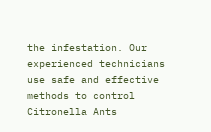the infestation. Our experienced technicians use safe and effective methods to control Citronella Ants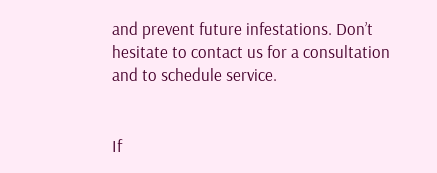and prevent future infestations. Don’t hesitate to contact us for a consultation and to schedule service.


If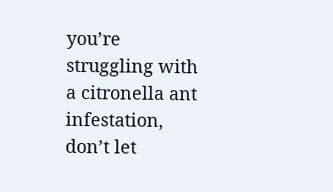you’re struggling with a citronella ant infestation, don’t let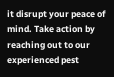it disrupt your peace of mind. Take action by reaching out to our experienced pest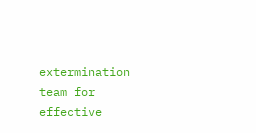extermination team for effective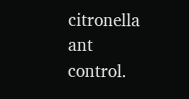citronella ant control.